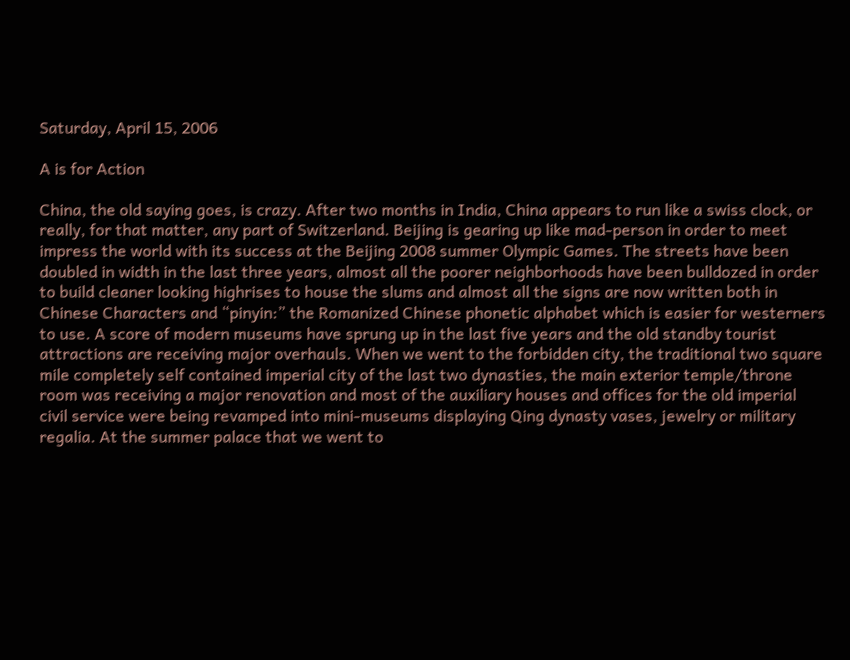Saturday, April 15, 2006

A is for Action

China, the old saying goes, is crazy. After two months in India, China appears to run like a swiss clock, or really, for that matter, any part of Switzerland. Beijing is gearing up like mad-person in order to meet impress the world with its success at the Beijing 2008 summer Olympic Games. The streets have been doubled in width in the last three years, almost all the poorer neighborhoods have been bulldozed in order to build cleaner looking highrises to house the slums and almost all the signs are now written both in Chinese Characters and “pinyin:” the Romanized Chinese phonetic alphabet which is easier for westerners to use. A score of modern museums have sprung up in the last five years and the old standby tourist attractions are receiving major overhauls. When we went to the forbidden city, the traditional two square mile completely self contained imperial city of the last two dynasties, the main exterior temple/throne room was receiving a major renovation and most of the auxiliary houses and offices for the old imperial civil service were being revamped into mini-museums displaying Qing dynasty vases, jewelry or military regalia. At the summer palace that we went to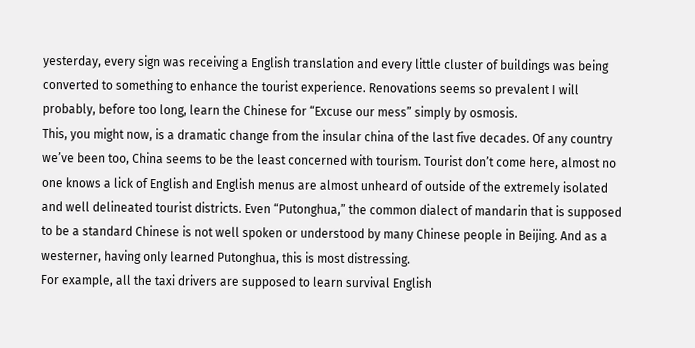yesterday, every sign was receiving a English translation and every little cluster of buildings was being converted to something to enhance the tourist experience. Renovations seems so prevalent I will probably, before too long, learn the Chinese for “Excuse our mess” simply by osmosis.
This, you might now, is a dramatic change from the insular china of the last five decades. Of any country we’ve been too, China seems to be the least concerned with tourism. Tourist don’t come here, almost no one knows a lick of English and English menus are almost unheard of outside of the extremely isolated and well delineated tourist districts. Even “Putonghua,” the common dialect of mandarin that is supposed to be a standard Chinese is not well spoken or understood by many Chinese people in Beijing. And as a westerner, having only learned Putonghua, this is most distressing.
For example, all the taxi drivers are supposed to learn survival English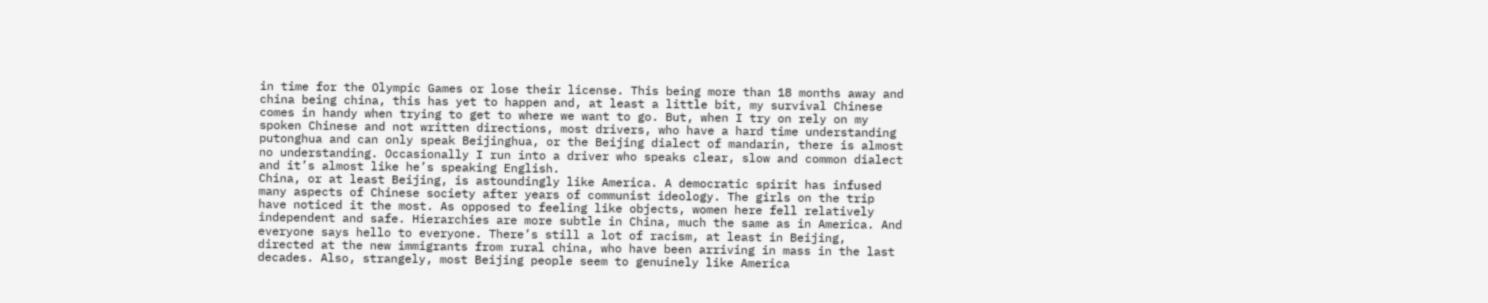in time for the Olympic Games or lose their license. This being more than 18 months away and china being china, this has yet to happen and, at least a little bit, my survival Chinese comes in handy when trying to get to where we want to go. But, when I try on rely on my spoken Chinese and not written directions, most drivers, who have a hard time understanding putonghua and can only speak Beijinghua, or the Beijing dialect of mandarin, there is almost no understanding. Occasionally I run into a driver who speaks clear, slow and common dialect and it’s almost like he’s speaking English.
China, or at least Beijing, is astoundingly like America. A democratic spirit has infused many aspects of Chinese society after years of communist ideology. The girls on the trip have noticed it the most. As opposed to feeling like objects, women here fell relatively independent and safe. Hierarchies are more subtle in China, much the same as in America. And everyone says hello to everyone. There’s still a lot of racism, at least in Beijing, directed at the new immigrants from rural china, who have been arriving in mass in the last decades. Also, strangely, most Beijing people seem to genuinely like America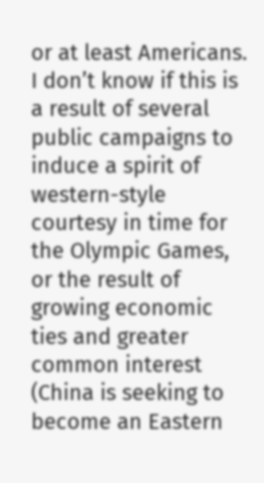or at least Americans. I don’t know if this is a result of several public campaigns to induce a spirit of western-style courtesy in time for the Olympic Games, or the result of growing economic ties and greater common interest (China is seeking to become an Eastern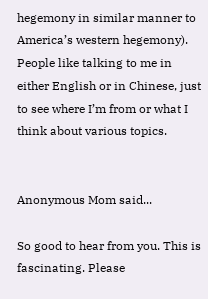hegemony in similar manner to America’s western hegemony). People like talking to me in either English or in Chinese, just to see where I’m from or what I think about various topics.


Anonymous Mom said...

So good to hear from you. This is fascinating. Please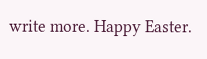write more. Happy Easter.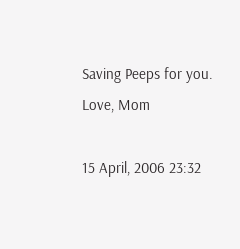Saving Peeps for you. Love, Mom

15 April, 2006 23:32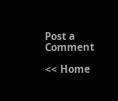Post a Comment

<< Home